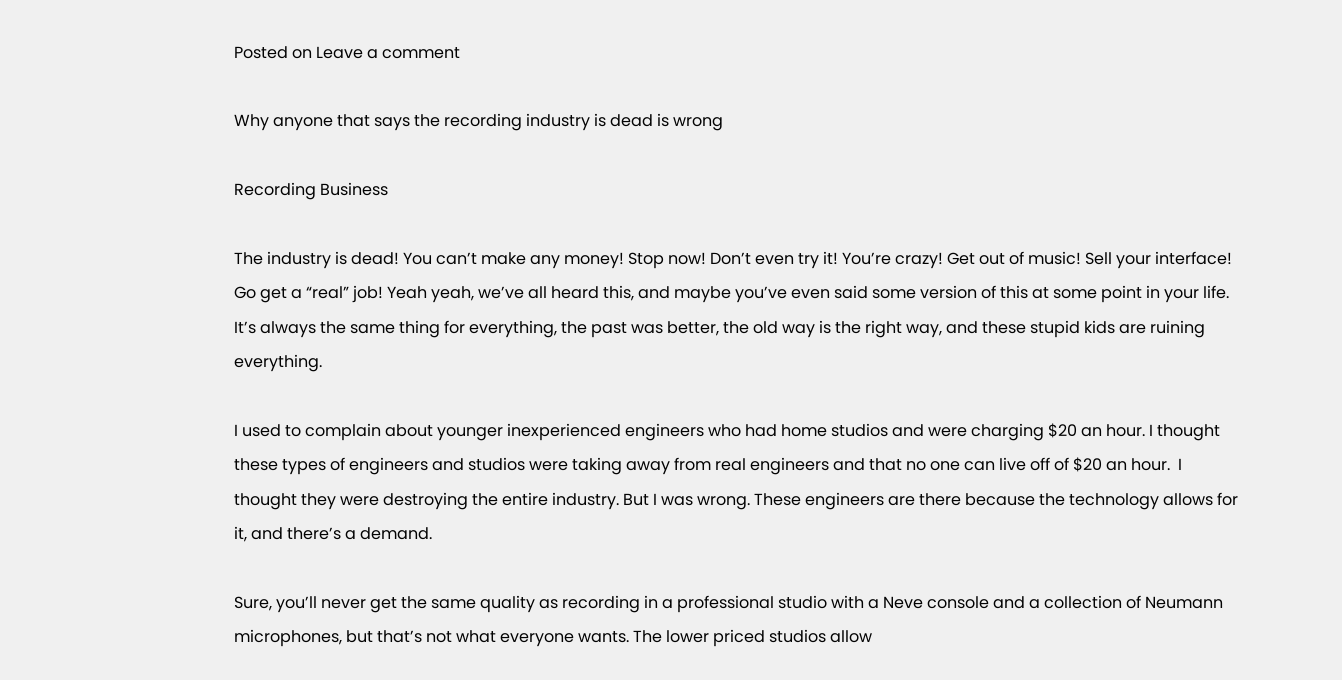Posted on Leave a comment

Why anyone that says the recording industry is dead is wrong

Recording Business

The industry is dead! You can’t make any money! Stop now! Don’t even try it! You’re crazy! Get out of music! Sell your interface! Go get a “real” job! Yeah yeah, we’ve all heard this, and maybe you’ve even said some version of this at some point in your life. It’s always the same thing for everything, the past was better, the old way is the right way, and these stupid kids are ruining everything.

I used to complain about younger inexperienced engineers who had home studios and were charging $20 an hour. I thought these types of engineers and studios were taking away from real engineers and that no one can live off of $20 an hour.  I thought they were destroying the entire industry. But I was wrong. These engineers are there because the technology allows for it, and there’s a demand.

Sure, you’ll never get the same quality as recording in a professional studio with a Neve console and a collection of Neumann microphones, but that’s not what everyone wants. The lower priced studios allow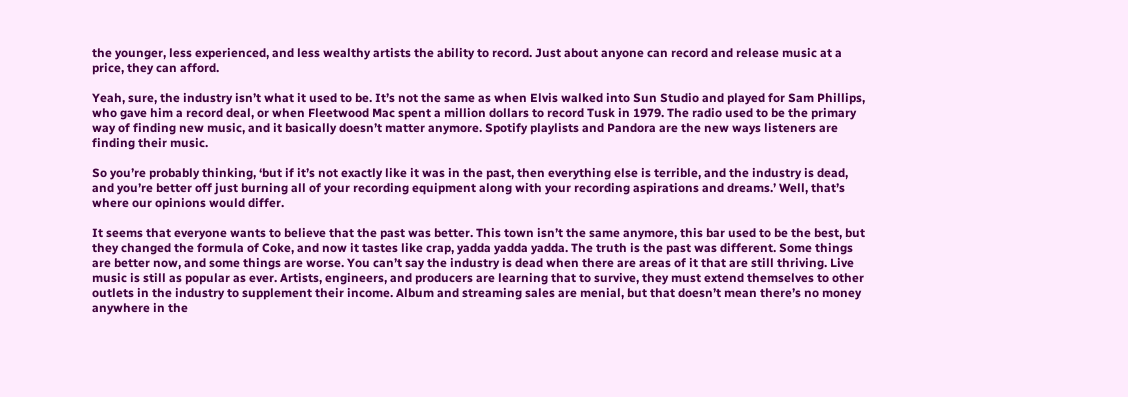the younger, less experienced, and less wealthy artists the ability to record. Just about anyone can record and release music at a price, they can afford.

Yeah, sure, the industry isn’t what it used to be. It’s not the same as when Elvis walked into Sun Studio and played for Sam Phillips, who gave him a record deal, or when Fleetwood Mac spent a million dollars to record Tusk in 1979. The radio used to be the primary way of finding new music, and it basically doesn’t matter anymore. Spotify playlists and Pandora are the new ways listeners are finding their music.

So you’re probably thinking, ‘but if it’s not exactly like it was in the past, then everything else is terrible, and the industry is dead, and you’re better off just burning all of your recording equipment along with your recording aspirations and dreams.’ Well, that’s where our opinions would differ.

It seems that everyone wants to believe that the past was better. This town isn’t the same anymore, this bar used to be the best, but they changed the formula of Coke, and now it tastes like crap, yadda yadda yadda. The truth is the past was different. Some things are better now, and some things are worse. You can’t say the industry is dead when there are areas of it that are still thriving. Live music is still as popular as ever. Artists, engineers, and producers are learning that to survive, they must extend themselves to other outlets in the industry to supplement their income. Album and streaming sales are menial, but that doesn’t mean there’s no money anywhere in the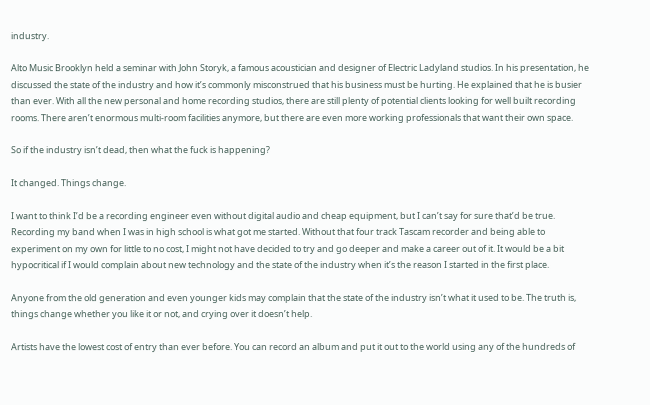industry.

Alto Music Brooklyn held a seminar with John Storyk, a famous acoustician and designer of Electric Ladyland studios. In his presentation, he discussed the state of the industry and how it’s commonly misconstrued that his business must be hurting. He explained that he is busier than ever. With all the new personal and home recording studios, there are still plenty of potential clients looking for well built recording rooms. There aren’t enormous multi-room facilities anymore, but there are even more working professionals that want their own space.

So if the industry isn’t dead, then what the fuck is happening?

It changed. Things change.

I want to think I’d be a recording engineer even without digital audio and cheap equipment, but I can’t say for sure that’d be true. Recording my band when I was in high school is what got me started. Without that four track Tascam recorder and being able to experiment on my own for little to no cost, I might not have decided to try and go deeper and make a career out of it. It would be a bit hypocritical if I would complain about new technology and the state of the industry when it’s the reason I started in the first place.

Anyone from the old generation and even younger kids may complain that the state of the industry isn’t what it used to be. The truth is, things change whether you like it or not, and crying over it doesn’t help.

Artists have the lowest cost of entry than ever before. You can record an album and put it out to the world using any of the hundreds of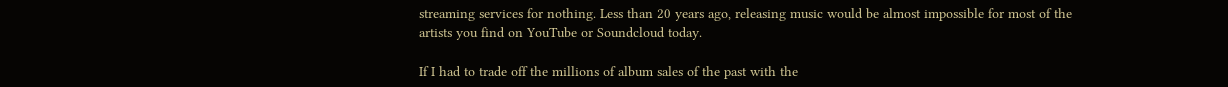streaming services for nothing. Less than 20 years ago, releasing music would be almost impossible for most of the artists you find on YouTube or Soundcloud today.

If I had to trade off the millions of album sales of the past with the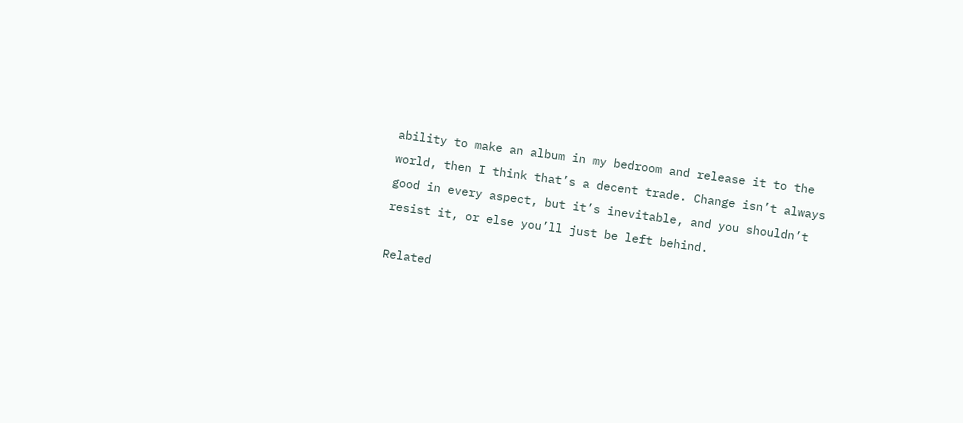ability to make an album in my bedroom and release it to the world, then I think that’s a decent trade. Change isn’t always good in every aspect, but it’s inevitable, and you shouldn’t resist it, or else you’ll just be left behind.

Related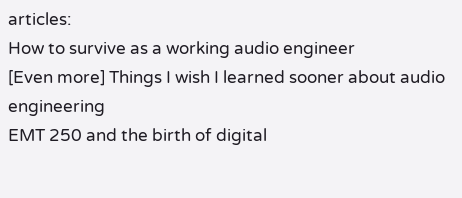articles:
How to survive as a working audio engineer
[Even more] Things I wish I learned sooner about audio engineering
EMT 250 and the birth of digital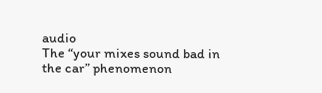audio
The “your mixes sound bad in the car” phenomenon